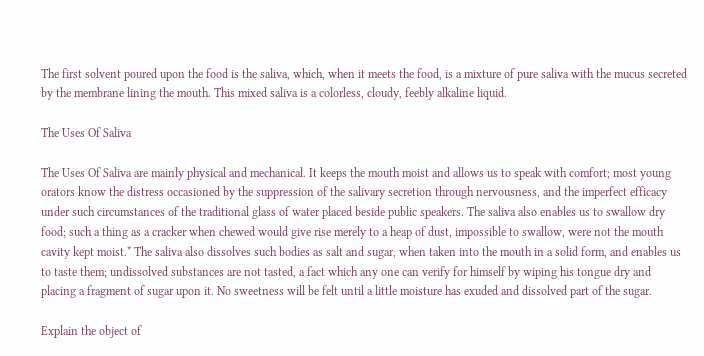The first solvent poured upon the food is the saliva, which, when it meets the food, is a mixture of pure saliva with the mucus secreted by the membrane lining the mouth. This mixed saliva is a colorless, cloudy, feebly alkaline liquid.

The Uses Of Saliva

The Uses Of Saliva are mainly physical and mechanical. It keeps the mouth moist and allows us to speak with comfort; most young orators know the distress occasioned by the suppression of the salivary secretion through nervousness, and the imperfect efficacy under such circumstances of the traditional glass of water placed beside public speakers. The saliva also enables us to swallow dry food; such a thing as a cracker when chewed would give rise merely to a heap of dust, impossible to swallow, were not the mouth cavity kept moist.* The saliva also dissolves such bodies as salt and sugar, when taken into the mouth in a solid form, and enables us to taste them; undissolved substances are not tasted, a fact which any one can verify for himself by wiping his tongue dry and placing a fragment of sugar upon it. No sweetness will be felt until a little moisture has exuded and dissolved part of the sugar.

Explain the object of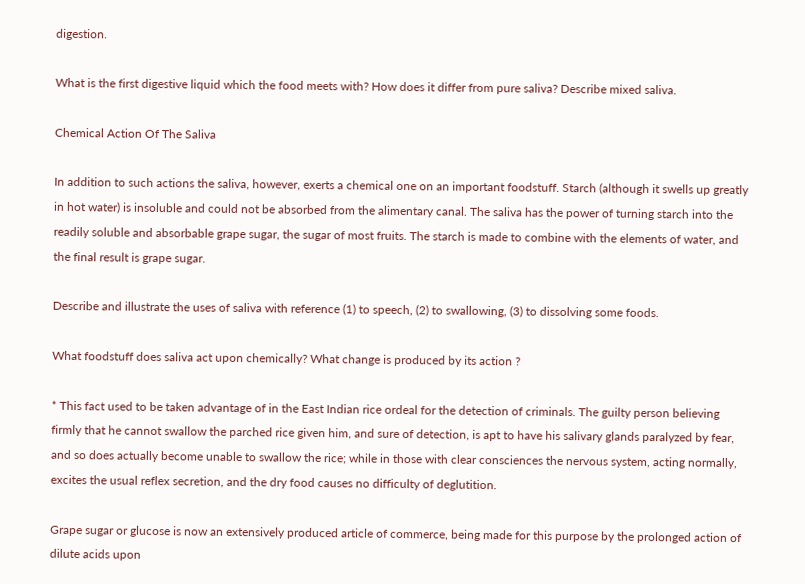digestion.

What is the first digestive liquid which the food meets with? How does it differ from pure saliva? Describe mixed saliva.

Chemical Action Of The Saliva

In addition to such actions the saliva, however, exerts a chemical one on an important foodstuff. Starch (although it swells up greatly in hot water) is insoluble and could not be absorbed from the alimentary canal. The saliva has the power of turning starch into the readily soluble and absorbable grape sugar, the sugar of most fruits. The starch is made to combine with the elements of water, and the final result is grape sugar.

Describe and illustrate the uses of saliva with reference (1) to speech, (2) to swallowing, (3) to dissolving some foods.

What foodstuff does saliva act upon chemically? What change is produced by its action ?

* This fact used to be taken advantage of in the East Indian rice ordeal for the detection of criminals. The guilty person believing firmly that he cannot swallow the parched rice given him, and sure of detection, is apt to have his salivary glands paralyzed by fear, and so does actually become unable to swallow the rice; while in those with clear consciences the nervous system, acting normally, excites the usual reflex secretion, and the dry food causes no difficulty of deglutition.

Grape sugar or glucose is now an extensively produced article of commerce, being made for this purpose by the prolonged action of dilute acids upon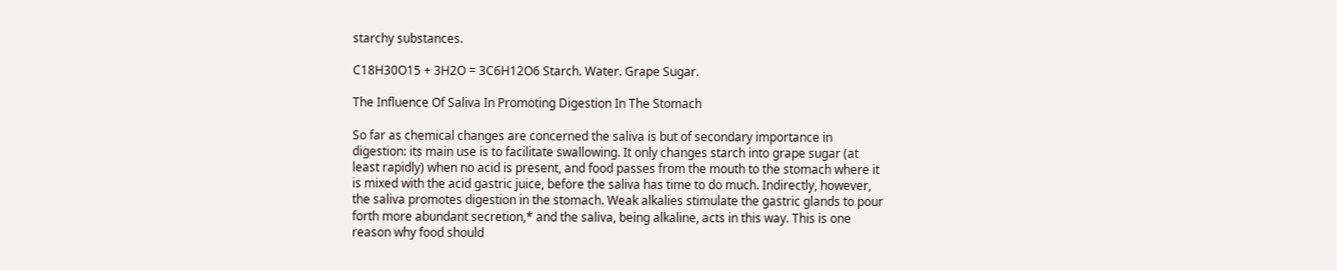starchy substances.

C18H30O15 + 3H2O = 3C6H12O6 Starch. Water. Grape Sugar.

The Influence Of Saliva In Promoting Digestion In The Stomach

So far as chemical changes are concerned the saliva is but of secondary importance in digestion: its main use is to facilitate swallowing. It only changes starch into grape sugar (at least rapidly) when no acid is present, and food passes from the mouth to the stomach where it is mixed with the acid gastric juice, before the saliva has time to do much. Indirectly, however, the saliva promotes digestion in the stomach. Weak alkalies stimulate the gastric glands to pour forth more abundant secretion,* and the saliva, being alkaline, acts in this way. This is one reason why food should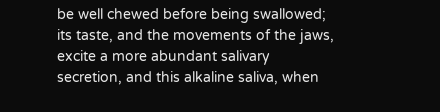be well chewed before being swallowed; its taste, and the movements of the jaws, excite a more abundant salivary secretion, and this alkaline saliva, when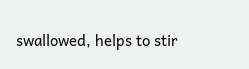swallowed, helps to stir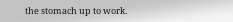the stomach up to work.